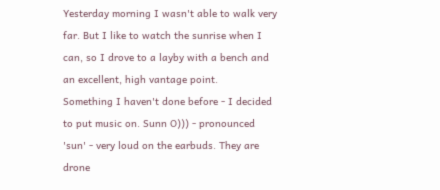Yesterday morning I wasn't able to walk very far. But I like to watch the sunrise when I can, so I drove to a layby with a bench and an excellent, high vantage point.
Something I haven't done before - I decided to put music on. Sunn O))) - pronounced 'sun' - very loud on the earbuds. They are drone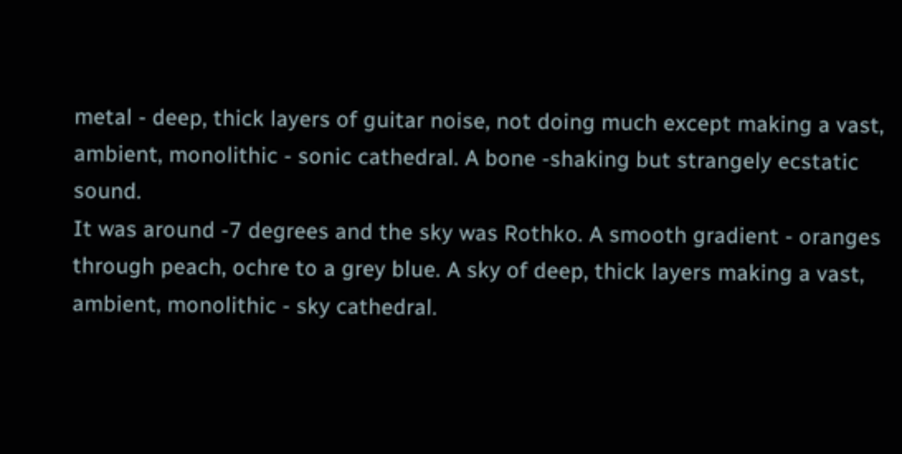metal - deep, thick layers of guitar noise, not doing much except making a vast, ambient, monolithic - sonic cathedral. A bone -shaking but strangely ecstatic sound.
It was around -7 degrees and the sky was Rothko. A smooth gradient - oranges through peach, ochre to a grey blue. A sky of deep, thick layers making a vast, ambient, monolithic - sky cathedral.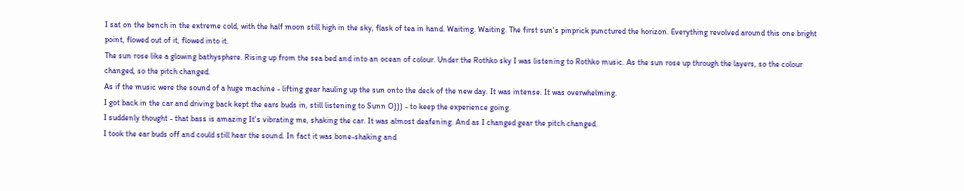I sat on the bench in the extreme cold, with the half moon still high in the sky, flask of tea in hand. Waiting. Waiting. The first sun's pinprick punctured the horizon. Everything revolved around this one bright point, flowed out of it, flowed into it.
The sun rose like a glowing bathysphere. Rising up from the sea bed and into an ocean of colour. Under the Rothko sky I was listening to Rothko music. As the sun rose up through the layers, so the colour changed, so the pitch changed.
As if the music were the sound of a huge machine - lifting gear hauling up the sun onto the deck of the new day. It was intense. It was overwhelming.
I got back in the car and driving back kept the ears buds in, still listening to Sunn O))) - to keep the experience going.
I suddenly thought - that bass is amazing It's vibrating me, shaking the car. It was almost deafening. And as I changed gear the pitch changed.
I took the ear buds off and could still hear the sound. In fact it was bone-shaking and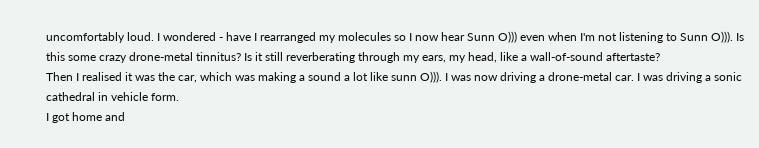uncomfortably loud. I wondered - have I rearranged my molecules so I now hear Sunn O))) even when I'm not listening to Sunn O))). Is this some crazy drone-metal tinnitus? Is it still reverberating through my ears, my head, like a wall-of-sound aftertaste?
Then I realised it was the car, which was making a sound a lot like sunn O))). I was now driving a drone-metal car. I was driving a sonic cathedral in vehicle form.
I got home and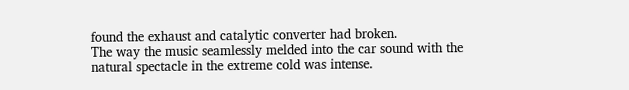found the exhaust and catalytic converter had broken.
The way the music seamlessly melded into the car sound with the natural spectacle in the extreme cold was intense.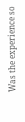Was the experience so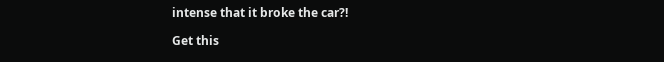intense that it broke the car?!

Get this